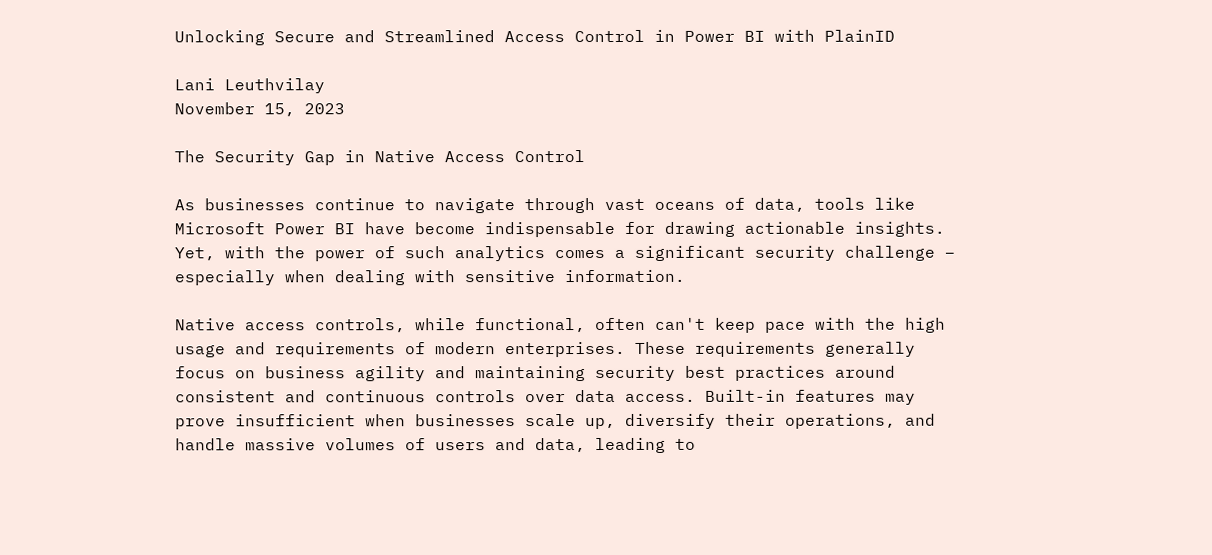Unlocking Secure and Streamlined Access Control in Power BI with PlainID

Lani Leuthvilay
November 15, 2023

The Security Gap in Native Access Control

As businesses continue to navigate through vast oceans of data, tools like Microsoft Power BI have become indispensable for drawing actionable insights. Yet, with the power of such analytics comes a significant security challenge – especially when dealing with sensitive information.

Native access controls, while functional, often can't keep pace with the high usage and requirements of modern enterprises. These requirements generally focus on business agility and maintaining security best practices around consistent and continuous controls over data access. Built-in features may prove insufficient when businesses scale up, diversify their operations, and handle massive volumes of users and data, leading to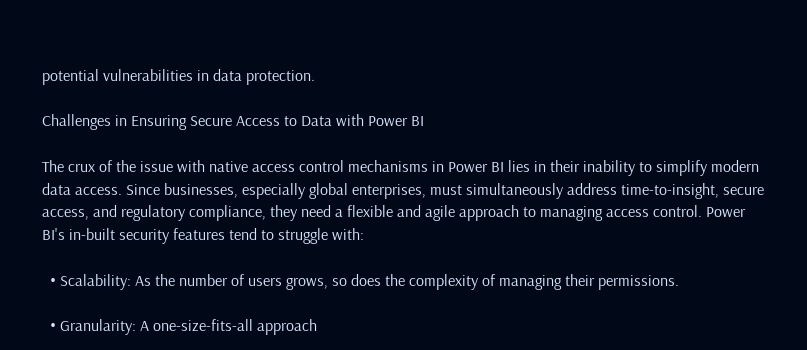potential vulnerabilities in data protection.

Challenges in Ensuring Secure Access to Data with Power BI

The crux of the issue with native access control mechanisms in Power BI lies in their inability to simplify modern data access. Since businesses, especially global enterprises, must simultaneously address time-to-insight, secure access, and regulatory compliance, they need a flexible and agile approach to managing access control. Power BI's in-built security features tend to struggle with:

  • Scalability: As the number of users grows, so does the complexity of managing their permissions.

  • Granularity: A one-size-fits-all approach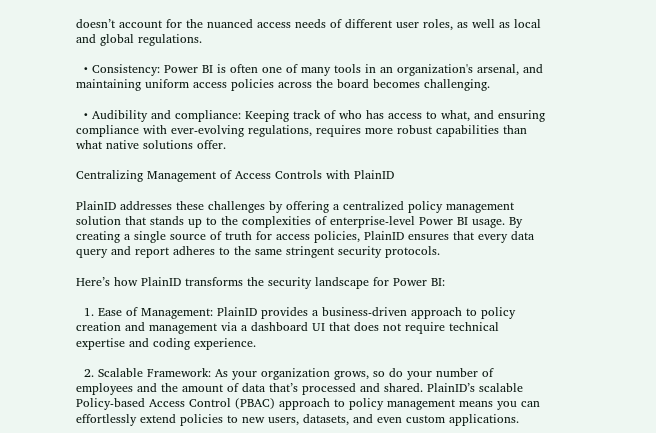doesn’t account for the nuanced access needs of different user roles, as well as local and global regulations.

  • Consistency: Power BI is often one of many tools in an organization's arsenal, and maintaining uniform access policies across the board becomes challenging.

  • Audibility and compliance: Keeping track of who has access to what, and ensuring compliance with ever-evolving regulations, requires more robust capabilities than what native solutions offer.

Centralizing Management of Access Controls with PlainID

PlainID addresses these challenges by offering a centralized policy management solution that stands up to the complexities of enterprise-level Power BI usage. By creating a single source of truth for access policies, PlainID ensures that every data query and report adheres to the same stringent security protocols.

Here’s how PlainID transforms the security landscape for Power BI:

  1. Ease of Management: PlainID provides a business-driven approach to policy creation and management via a dashboard UI that does not require technical expertise and coding experience.

  2. Scalable Framework: As your organization grows, so do your number of employees and the amount of data that’s processed and shared. PlainID’s scalable Policy-based Access Control (PBAC) approach to policy management means you can effortlessly extend policies to new users, datasets, and even custom applications.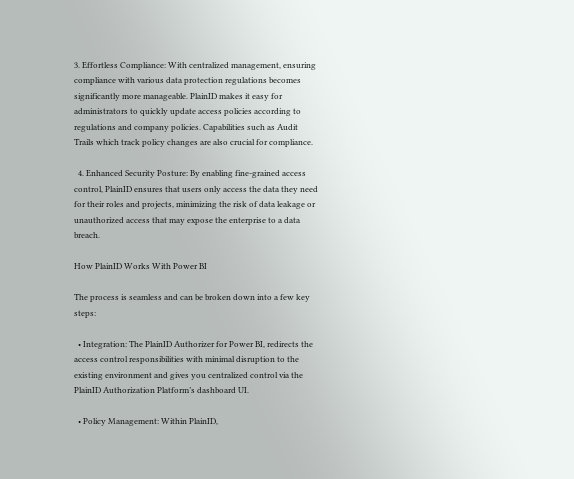3. Effortless Compliance: With centralized management, ensuring compliance with various data protection regulations becomes significantly more manageable. PlainID makes it easy for administrators to quickly update access policies according to regulations and company policies. Capabilities such as Audit Trails which track policy changes are also crucial for compliance.

  4. Enhanced Security Posture: By enabling fine-grained access control, PlainID ensures that users only access the data they need for their roles and projects, minimizing the risk of data leakage or unauthorized access that may expose the enterprise to a data breach.

How PlainID Works With Power BI

The process is seamless and can be broken down into a few key steps:

  • Integration: The PlainID Authorizer for Power BI, redirects the access control responsibilities with minimal disruption to the existing environment and gives you centralized control via the PlainID Authorization Platform’s dashboard UI.

  • Policy Management: Within PlainID,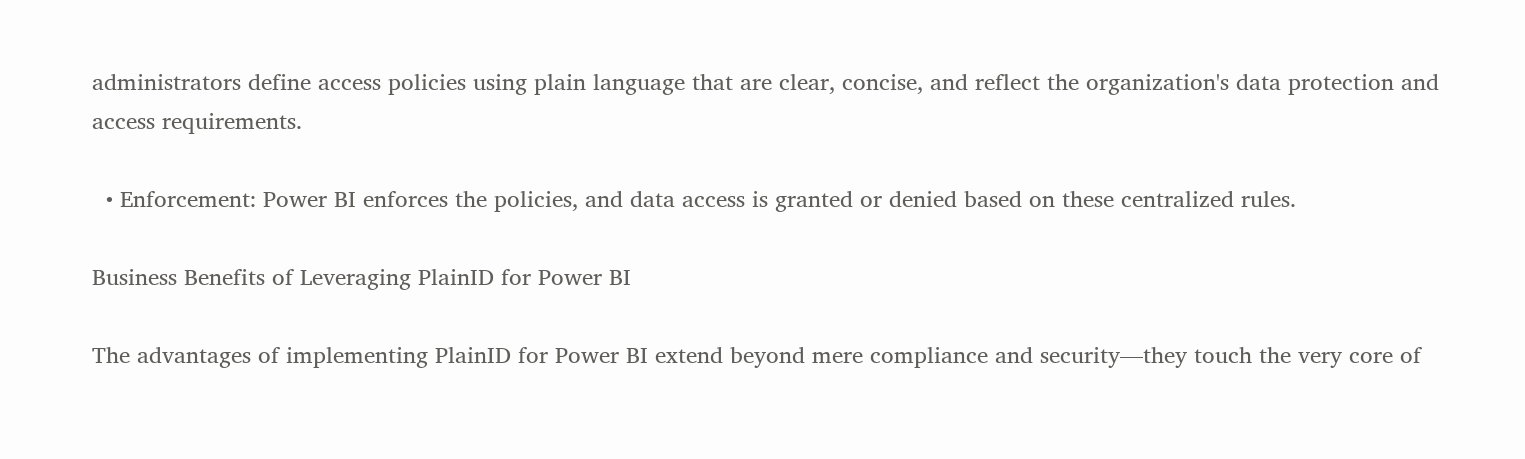administrators define access policies using plain language that are clear, concise, and reflect the organization's data protection and access requirements.

  • Enforcement: Power BI enforces the policies, and data access is granted or denied based on these centralized rules.

Business Benefits of Leveraging PlainID for Power BI

The advantages of implementing PlainID for Power BI extend beyond mere compliance and security—they touch the very core of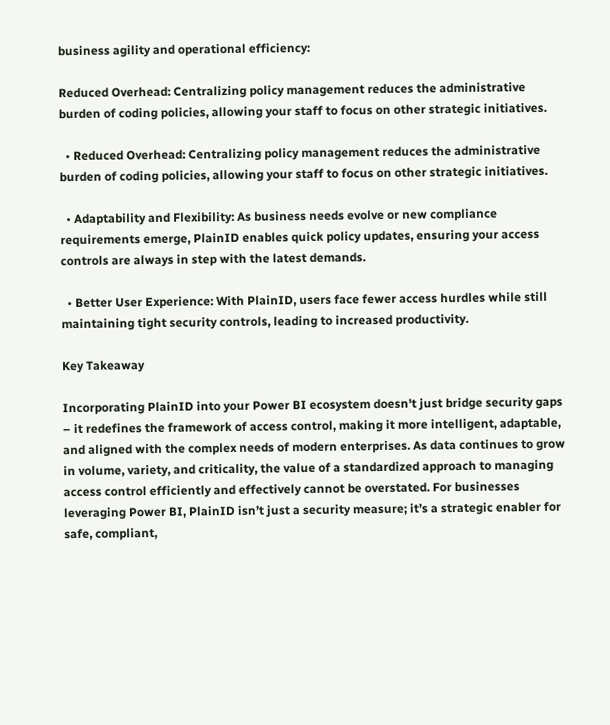business agility and operational efficiency:

Reduced Overhead: Centralizing policy management reduces the administrative burden of coding policies, allowing your staff to focus on other strategic initiatives.

  • Reduced Overhead: Centralizing policy management reduces the administrative burden of coding policies, allowing your staff to focus on other strategic initiatives.

  • Adaptability and Flexibility: As business needs evolve or new compliance requirements emerge, PlainID enables quick policy updates, ensuring your access controls are always in step with the latest demands.

  • Better User Experience: With PlainID, users face fewer access hurdles while still maintaining tight security controls, leading to increased productivity.

Key Takeaway

Incorporating PlainID into your Power BI ecosystem doesn't just bridge security gaps – it redefines the framework of access control, making it more intelligent, adaptable, and aligned with the complex needs of modern enterprises. As data continues to grow in volume, variety, and criticality, the value of a standardized approach to managing access control efficiently and effectively cannot be overstated. For businesses leveraging Power BI, PlainID isn’t just a security measure; it’s a strategic enabler for safe, compliant,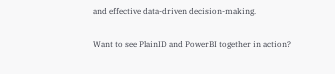and effective data-driven decision-making.

Want to see PlainID and PowerBI together in action?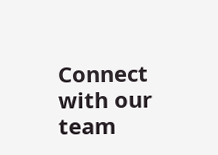Connect with our team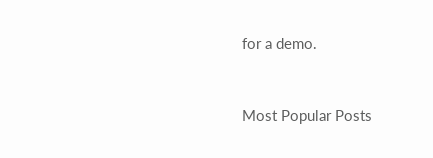for a demo.


Most Popular Posts